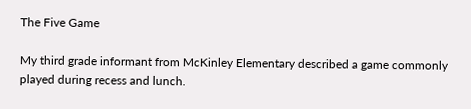The Five Game

My third grade informant from McKinley Elementary described a game commonly played during recess and lunch.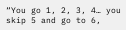“You go 1, 2, 3, 4… you skip 5 and go to 6,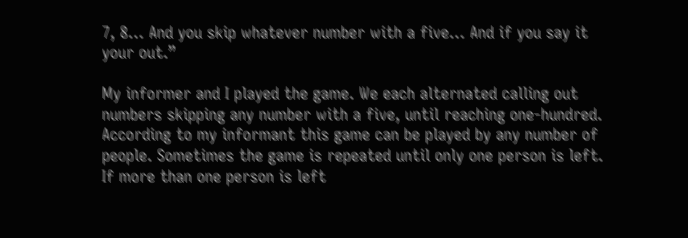7, 8… And you skip whatever number with a five… And if you say it your out.”

My informer and I played the game. We each alternated calling out numbers skipping any number with a five, until reaching one-hundred. According to my informant this game can be played by any number of people. Sometimes the game is repeated until only one person is left. If more than one person is left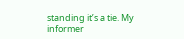standing it’s a tie. My informer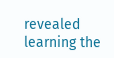revealed learning the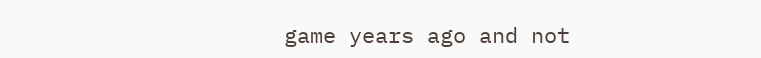game years ago and not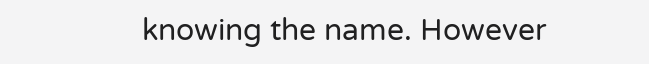knowing the name. However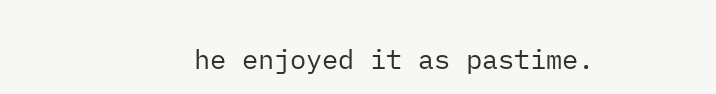he enjoyed it as pastime.